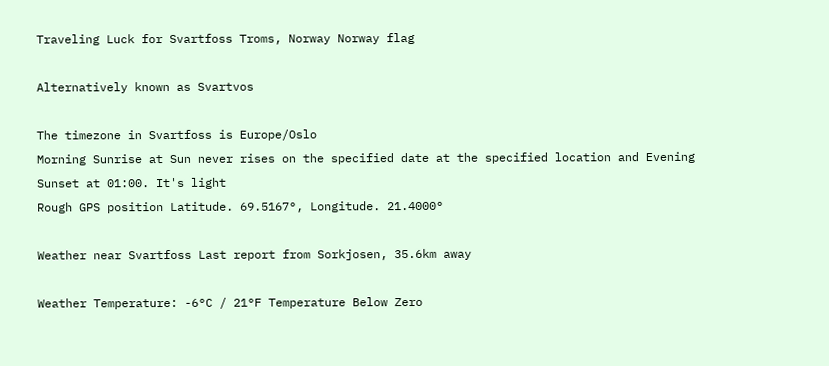Traveling Luck for Svartfoss Troms, Norway Norway flag

Alternatively known as Svartvos

The timezone in Svartfoss is Europe/Oslo
Morning Sunrise at Sun never rises on the specified date at the specified location and Evening Sunset at 01:00. It's light
Rough GPS position Latitude. 69.5167°, Longitude. 21.4000°

Weather near Svartfoss Last report from Sorkjosen, 35.6km away

Weather Temperature: -6°C / 21°F Temperature Below Zero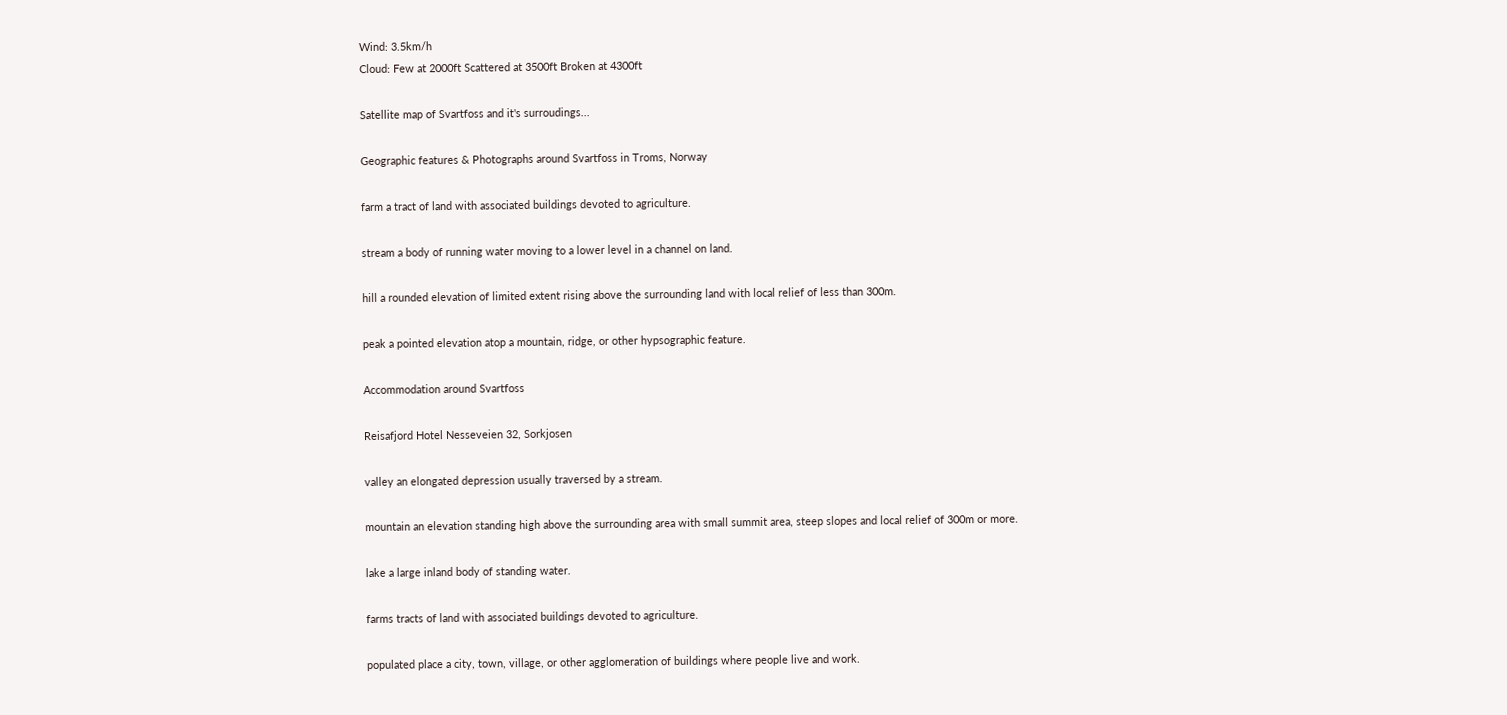Wind: 3.5km/h
Cloud: Few at 2000ft Scattered at 3500ft Broken at 4300ft

Satellite map of Svartfoss and it's surroudings...

Geographic features & Photographs around Svartfoss in Troms, Norway

farm a tract of land with associated buildings devoted to agriculture.

stream a body of running water moving to a lower level in a channel on land.

hill a rounded elevation of limited extent rising above the surrounding land with local relief of less than 300m.

peak a pointed elevation atop a mountain, ridge, or other hypsographic feature.

Accommodation around Svartfoss

Reisafjord Hotel Nesseveien 32, Sorkjosen

valley an elongated depression usually traversed by a stream.

mountain an elevation standing high above the surrounding area with small summit area, steep slopes and local relief of 300m or more.

lake a large inland body of standing water.

farms tracts of land with associated buildings devoted to agriculture.

populated place a city, town, village, or other agglomeration of buildings where people live and work.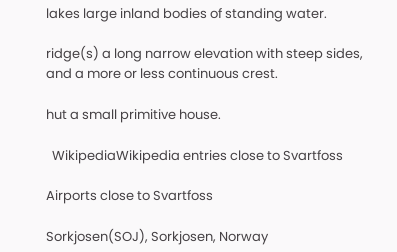lakes large inland bodies of standing water.

ridge(s) a long narrow elevation with steep sides, and a more or less continuous crest.

hut a small primitive house.

  WikipediaWikipedia entries close to Svartfoss

Airports close to Svartfoss

Sorkjosen(SOJ), Sorkjosen, Norway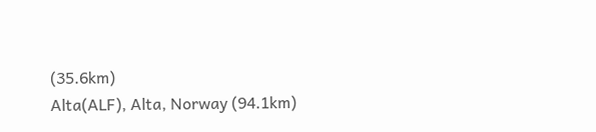(35.6km)
Alta(ALF), Alta, Norway (94.1km)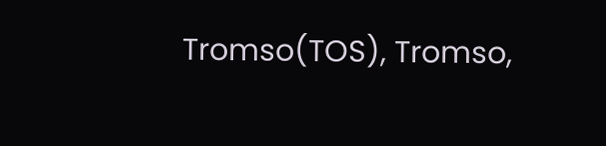Tromso(TOS), Tromso,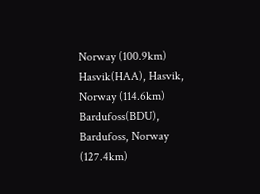Norway (100.9km)
Hasvik(HAA), Hasvik, Norway (114.6km)
Bardufoss(BDU), Bardufoss, Norway (127.4km)